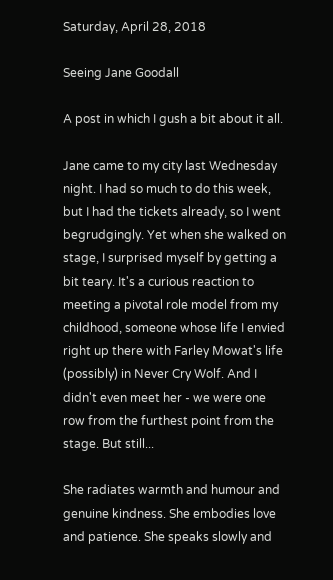Saturday, April 28, 2018

Seeing Jane Goodall

A post in which I gush a bit about it all.

Jane came to my city last Wednesday night. I had so much to do this week, but I had the tickets already, so I went begrudgingly. Yet when she walked on stage, I surprised myself by getting a bit teary. It's a curious reaction to meeting a pivotal role model from my childhood, someone whose life I envied right up there with Farley Mowat's life (possibly) in Never Cry Wolf. And I didn't even meet her - we were one row from the furthest point from the stage. But still...

She radiates warmth and humour and genuine kindness. She embodies love and patience. She speaks slowly and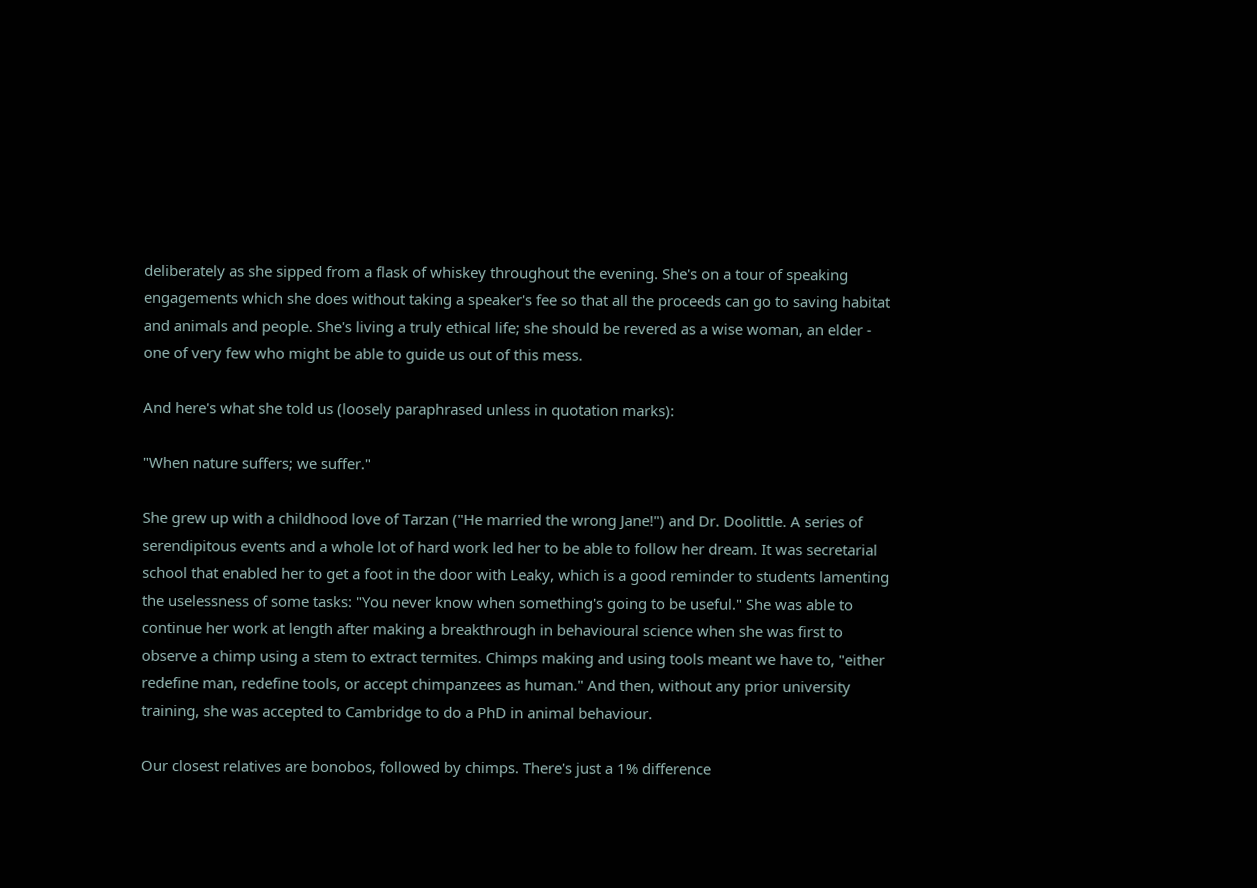deliberately as she sipped from a flask of whiskey throughout the evening. She's on a tour of speaking engagements which she does without taking a speaker's fee so that all the proceeds can go to saving habitat and animals and people. She's living a truly ethical life; she should be revered as a wise woman, an elder - one of very few who might be able to guide us out of this mess.

And here's what she told us (loosely paraphrased unless in quotation marks):

"When nature suffers; we suffer."

She grew up with a childhood love of Tarzan ("He married the wrong Jane!") and Dr. Doolittle. A series of serendipitous events and a whole lot of hard work led her to be able to follow her dream. It was secretarial school that enabled her to get a foot in the door with Leaky, which is a good reminder to students lamenting the uselessness of some tasks: "You never know when something's going to be useful." She was able to continue her work at length after making a breakthrough in behavioural science when she was first to observe a chimp using a stem to extract termites. Chimps making and using tools meant we have to, "either redefine man, redefine tools, or accept chimpanzees as human." And then, without any prior university training, she was accepted to Cambridge to do a PhD in animal behaviour.

Our closest relatives are bonobos, followed by chimps. There's just a 1% difference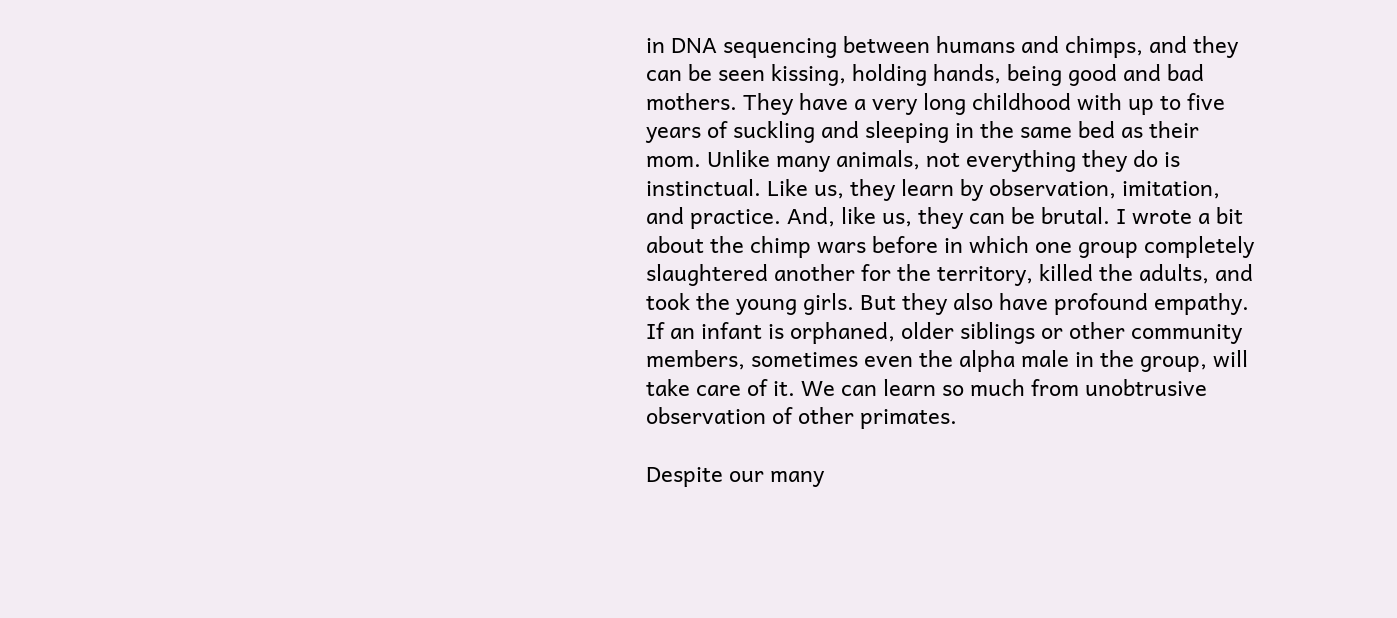in DNA sequencing between humans and chimps, and they can be seen kissing, holding hands, being good and bad mothers. They have a very long childhood with up to five years of suckling and sleeping in the same bed as their mom. Unlike many animals, not everything they do is instinctual. Like us, they learn by observation, imitation, and practice. And, like us, they can be brutal. I wrote a bit about the chimp wars before in which one group completely slaughtered another for the territory, killed the adults, and took the young girls. But they also have profound empathy. If an infant is orphaned, older siblings or other community members, sometimes even the alpha male in the group, will take care of it. We can learn so much from unobtrusive observation of other primates.

Despite our many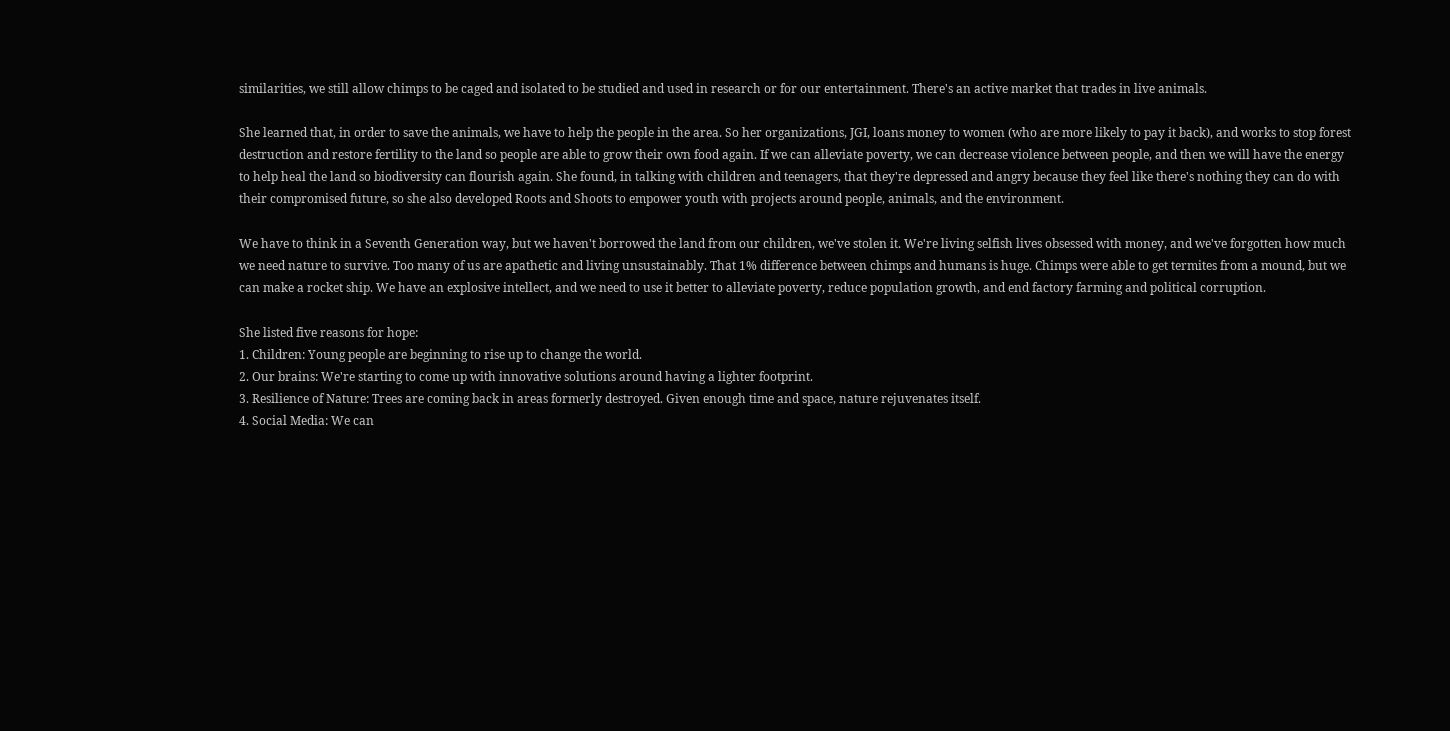similarities, we still allow chimps to be caged and isolated to be studied and used in research or for our entertainment. There's an active market that trades in live animals.

She learned that, in order to save the animals, we have to help the people in the area. So her organizations, JGI, loans money to women (who are more likely to pay it back), and works to stop forest destruction and restore fertility to the land so people are able to grow their own food again. If we can alleviate poverty, we can decrease violence between people, and then we will have the energy to help heal the land so biodiversity can flourish again. She found, in talking with children and teenagers, that they're depressed and angry because they feel like there's nothing they can do with their compromised future, so she also developed Roots and Shoots to empower youth with projects around people, animals, and the environment.

We have to think in a Seventh Generation way, but we haven't borrowed the land from our children, we've stolen it. We're living selfish lives obsessed with money, and we've forgotten how much we need nature to survive. Too many of us are apathetic and living unsustainably. That 1% difference between chimps and humans is huge. Chimps were able to get termites from a mound, but we can make a rocket ship. We have an explosive intellect, and we need to use it better to alleviate poverty, reduce population growth, and end factory farming and political corruption.

She listed five reasons for hope:
1. Children: Young people are beginning to rise up to change the world.
2. Our brains: We're starting to come up with innovative solutions around having a lighter footprint.
3. Resilience of Nature: Trees are coming back in areas formerly destroyed. Given enough time and space, nature rejuvenates itself.
4. Social Media: We can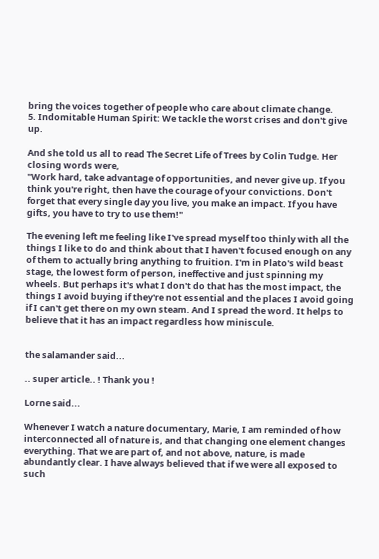bring the voices together of people who care about climate change.
5. Indomitable Human Spirit: We tackle the worst crises and don't give up.

And she told us all to read The Secret Life of Trees by Colin Tudge. Her closing words were,
"Work hard, take advantage of opportunities, and never give up. If you think you're right, then have the courage of your convictions. Don't forget that every single day you live, you make an impact. If you have gifts, you have to try to use them!"

The evening left me feeling like I've spread myself too thinly with all the things I like to do and think about that I haven't focused enough on any of them to actually bring anything to fruition. I'm in Plato's wild beast stage, the lowest form of person, ineffective and just spinning my wheels. But perhaps it's what I don't do that has the most impact, the things I avoid buying if they're not essential and the places I avoid going if I can't get there on my own steam. And I spread the word. It helps to believe that it has an impact regardless how miniscule.


the salamander said...

.. super article.. ! Thank you !

Lorne said...

Whenever I watch a nature documentary, Marie, I am reminded of how interconnected all of nature is, and that changing one element changes everything. That we are part of, and not above, nature, is made abundantly clear. I have always believed that if we were all exposed to such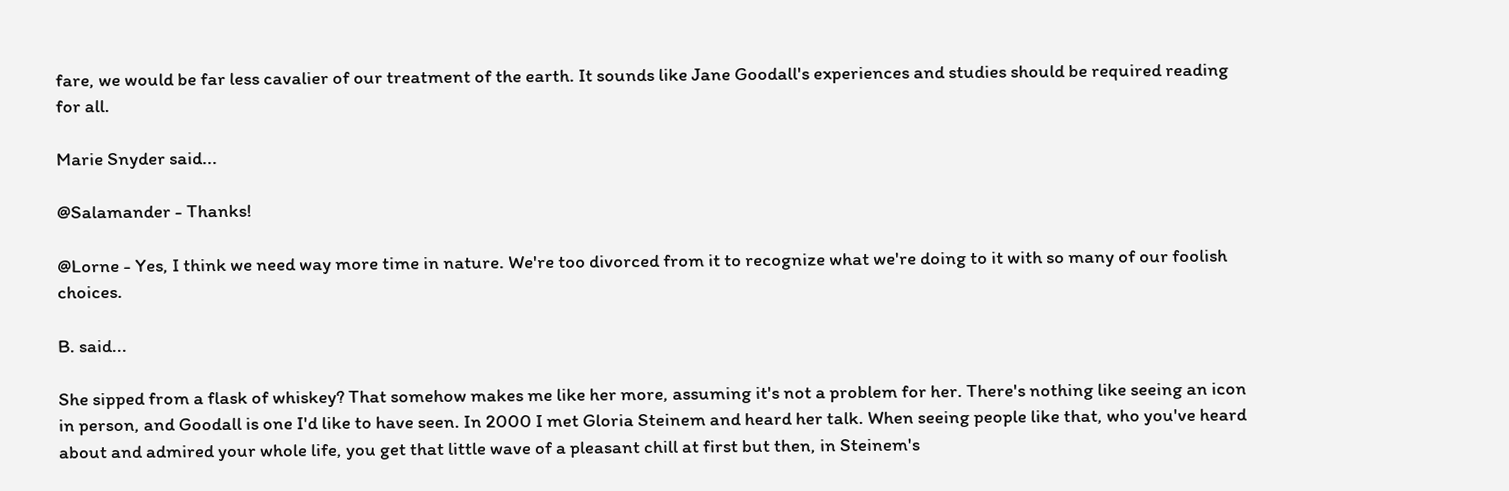fare, we would be far less cavalier of our treatment of the earth. It sounds like Jane Goodall's experiences and studies should be required reading for all.

Marie Snyder said...

@Salamander - Thanks!

@Lorne - Yes, I think we need way more time in nature. We're too divorced from it to recognize what we're doing to it with so many of our foolish choices.

B. said...

She sipped from a flask of whiskey? That somehow makes me like her more, assuming it's not a problem for her. There's nothing like seeing an icon in person, and Goodall is one I'd like to have seen. In 2000 I met Gloria Steinem and heard her talk. When seeing people like that, who you've heard about and admired your whole life, you get that little wave of a pleasant chill at first but then, in Steinem's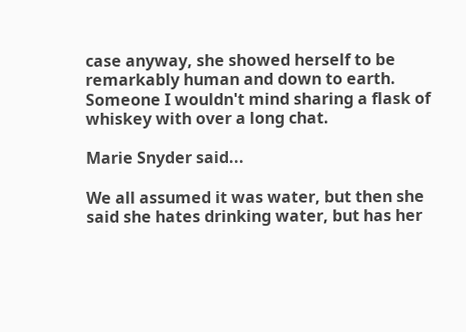case anyway, she showed herself to be remarkably human and down to earth. Someone I wouldn't mind sharing a flask of whiskey with over a long chat.

Marie Snyder said...

We all assumed it was water, but then she said she hates drinking water, but has her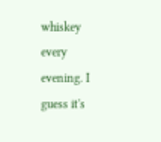whiskey every evening. I guess it's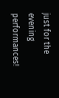just for the evening performances!